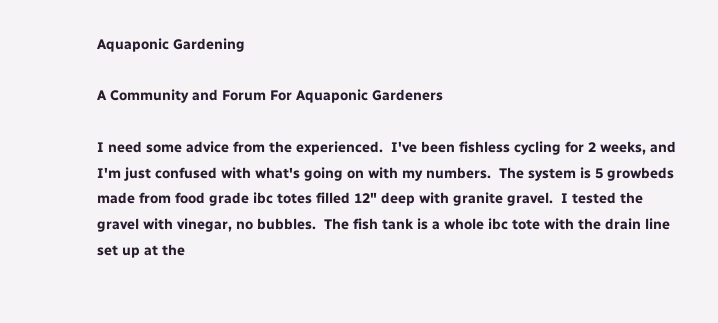Aquaponic Gardening

A Community and Forum For Aquaponic Gardeners

I need some advice from the experienced.  I've been fishless cycling for 2 weeks, and I'm just confused with what's going on with my numbers.  The system is 5 growbeds made from food grade ibc totes filled 12" deep with granite gravel.  I tested the gravel with vinegar, no bubbles.  The fish tank is a whole ibc tote with the drain line set up at the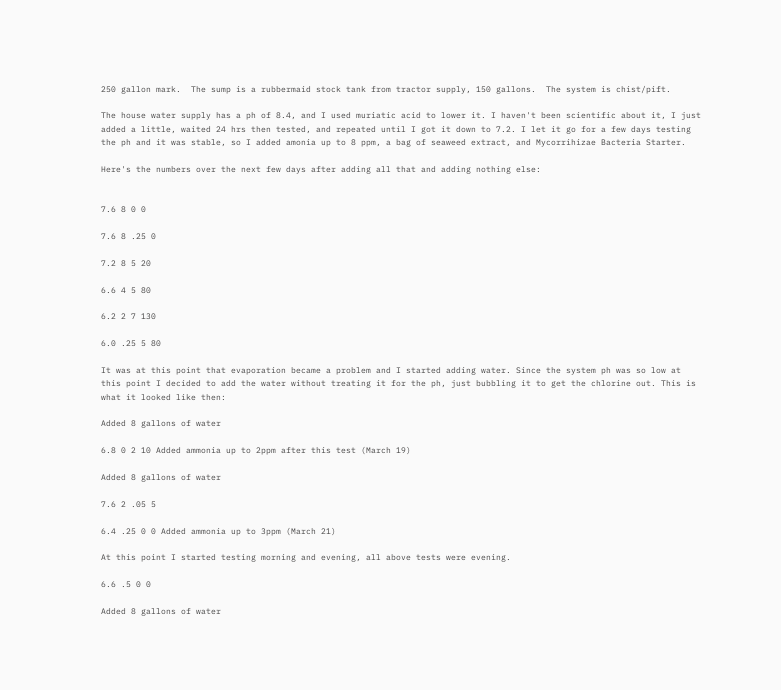250 gallon mark.  The sump is a rubbermaid stock tank from tractor supply, 150 gallons.  The system is chist/pift.

The house water supply has a ph of 8.4, and I used muriatic acid to lower it. I haven't been scientific about it, I just added a little, waited 24 hrs then tested, and repeated until I got it down to 7.2. I let it go for a few days testing the ph and it was stable, so I added amonia up to 8 ppm, a bag of seaweed extract, and Mycorrihizae Bacteria Starter.

Here's the numbers over the next few days after adding all that and adding nothing else:


7.6 8 0 0

7.6 8 .25 0

7.2 8 5 20

6.6 4 5 80

6.2 2 7 130

6.0 .25 5 80

It was at this point that evaporation became a problem and I started adding water. Since the system ph was so low at this point I decided to add the water without treating it for the ph, just bubbling it to get the chlorine out. This is what it looked like then:

Added 8 gallons of water

6.8 0 2 10 Added ammonia up to 2ppm after this test (March 19)

Added 8 gallons of water

7.6 2 .05 5

6.4 .25 0 0 Added ammonia up to 3ppm (March 21)

At this point I started testing morning and evening, all above tests were evening.

6.6 .5 0 0

Added 8 gallons of water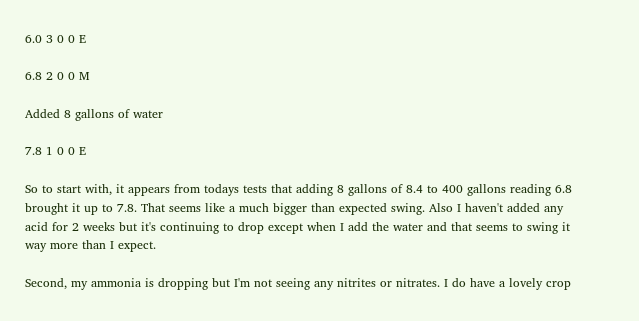6.0 3 0 0 E

6.8 2 0 0 M

Added 8 gallons of water

7.8 1 0 0 E

So to start with, it appears from todays tests that adding 8 gallons of 8.4 to 400 gallons reading 6.8 brought it up to 7.8. That seems like a much bigger than expected swing. Also I haven't added any acid for 2 weeks but it's continuing to drop except when I add the water and that seems to swing it way more than I expect.

Second, my ammonia is dropping but I'm not seeing any nitrites or nitrates. I do have a lovely crop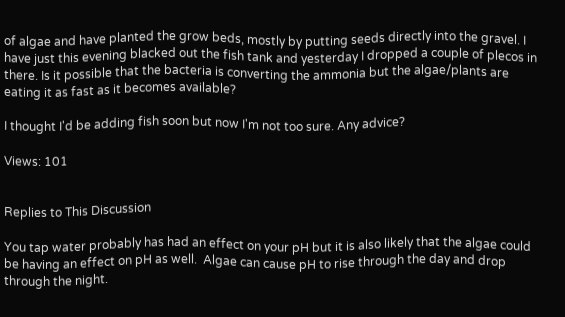of algae and have planted the grow beds, mostly by putting seeds directly into the gravel. I have just this evening blacked out the fish tank and yesterday I dropped a couple of plecos in there. Is it possible that the bacteria is converting the ammonia but the algae/plants are eating it as fast as it becomes available?

I thought I'd be adding fish soon but now I'm not too sure. Any advice?

Views: 101


Replies to This Discussion

You tap water probably has had an effect on your pH but it is also likely that the algae could be having an effect on pH as well.  Algae can cause pH to rise through the day and drop through the night.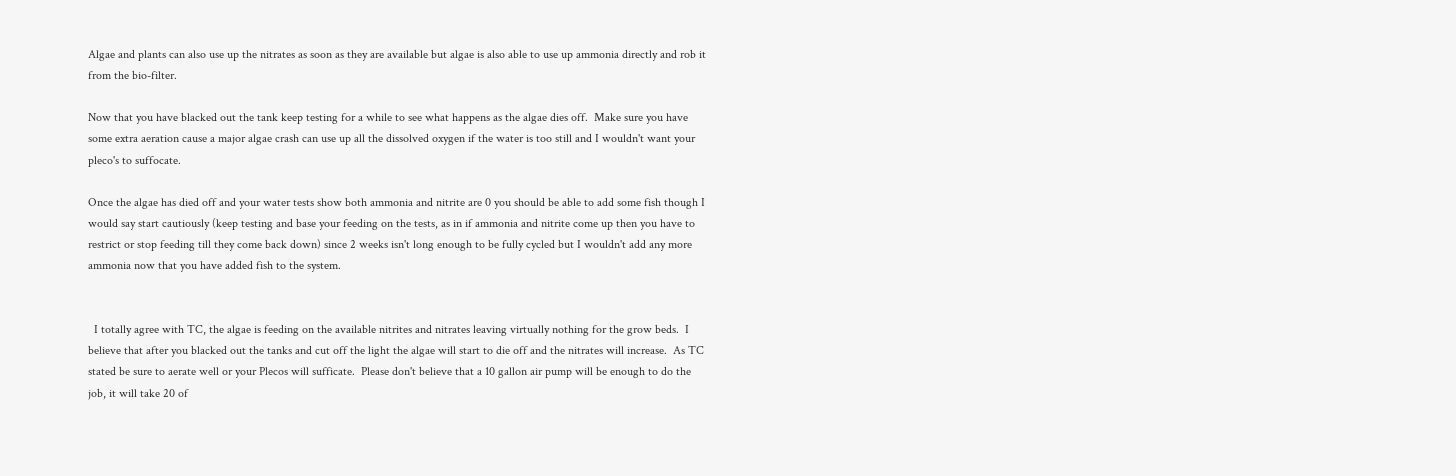Algae and plants can also use up the nitrates as soon as they are available but algae is also able to use up ammonia directly and rob it from the bio-filter.

Now that you have blacked out the tank keep testing for a while to see what happens as the algae dies off.  Make sure you have some extra aeration cause a major algae crash can use up all the dissolved oxygen if the water is too still and I wouldn't want your pleco's to suffocate.

Once the algae has died off and your water tests show both ammonia and nitrite are 0 you should be able to add some fish though I would say start cautiously (keep testing and base your feeding on the tests, as in if ammonia and nitrite come up then you have to restrict or stop feeding till they come back down) since 2 weeks isn't long enough to be fully cycled but I wouldn't add any more ammonia now that you have added fish to the system.


  I totally agree with TC, the algae is feeding on the available nitrites and nitrates leaving virtually nothing for the grow beds.  I believe that after you blacked out the tanks and cut off the light the algae will start to die off and the nitrates will increase.  As TC stated be sure to aerate well or your Plecos will sufficate.  Please don't believe that a 10 gallon air pump will be enough to do the job, it will take 20 of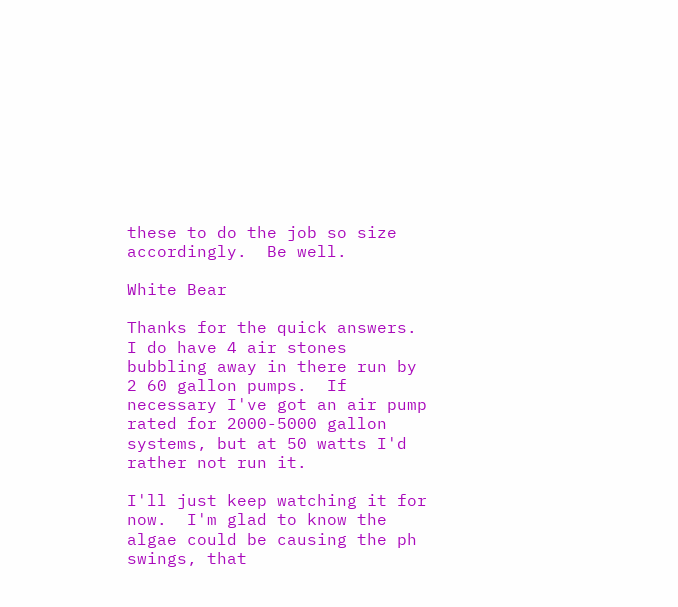these to do the job so size accordingly.  Be well.

White Bear

Thanks for the quick answers.  I do have 4 air stones bubbling away in there run by 2 60 gallon pumps.  If necessary I've got an air pump rated for 2000-5000 gallon systems, but at 50 watts I'd rather not run it.

I'll just keep watching it for now.  I'm glad to know the algae could be causing the ph swings, that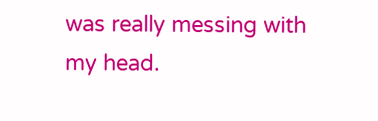was really messing with my head.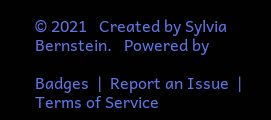© 2021   Created by Sylvia Bernstein.   Powered by

Badges  |  Report an Issue  |  Terms of Service